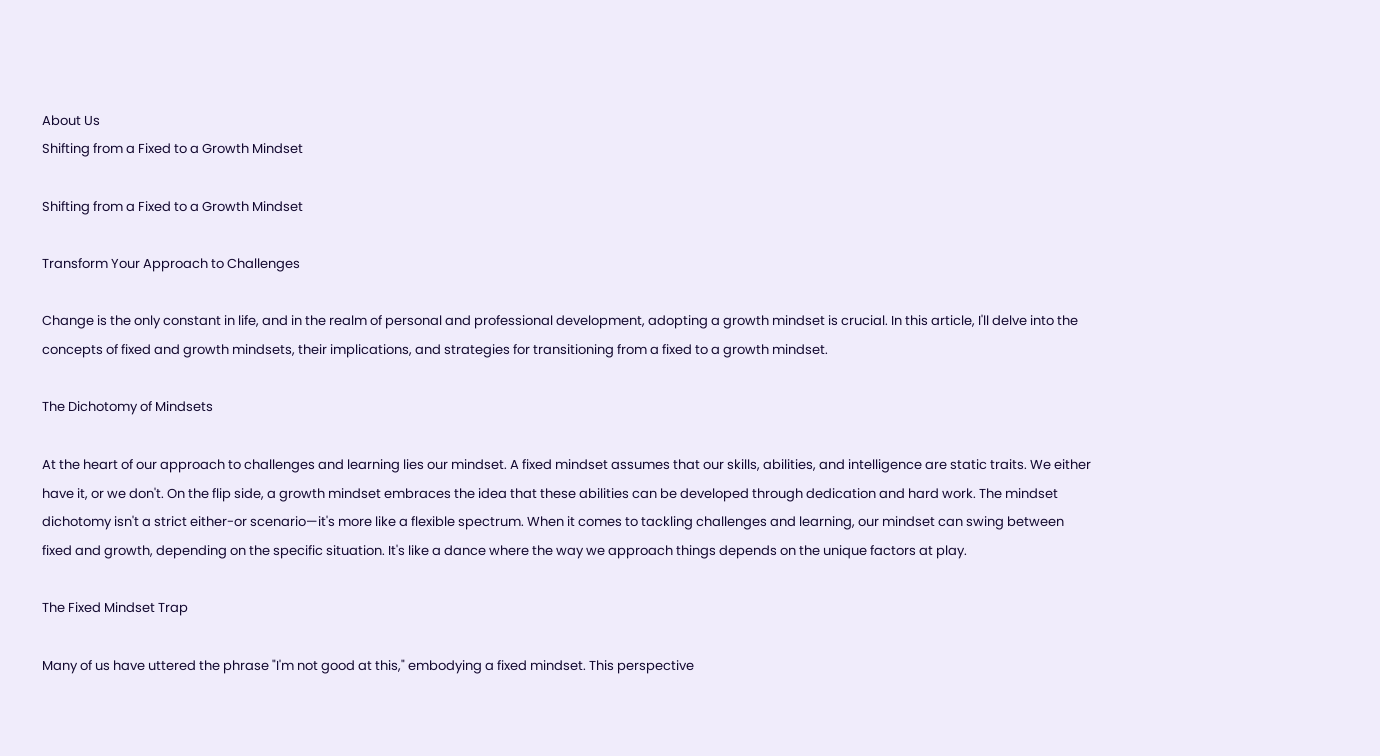About Us
Shifting from a Fixed to a Growth Mindset

Shifting from a Fixed to a Growth Mindset

Transform Your Approach to Challenges

Change is the only constant in life, and in the realm of personal and professional development, adopting a growth mindset is crucial. In this article, I'll delve into the concepts of fixed and growth mindsets, their implications, and strategies for transitioning from a fixed to a growth mindset.

The Dichotomy of Mindsets

At the heart of our approach to challenges and learning lies our mindset. A fixed mindset assumes that our skills, abilities, and intelligence are static traits. We either have it, or we don't. On the flip side, a growth mindset embraces the idea that these abilities can be developed through dedication and hard work. The mindset dichotomy isn't a strict either-or scenario—it's more like a flexible spectrum. When it comes to tackling challenges and learning, our mindset can swing between fixed and growth, depending on the specific situation. It's like a dance where the way we approach things depends on the unique factors at play.

The Fixed Mindset Trap

Many of us have uttered the phrase "I'm not good at this," embodying a fixed mindset. This perspective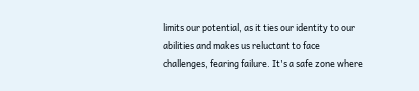limits our potential, as it ties our identity to our abilities and makes us reluctant to face challenges, fearing failure. It's a safe zone where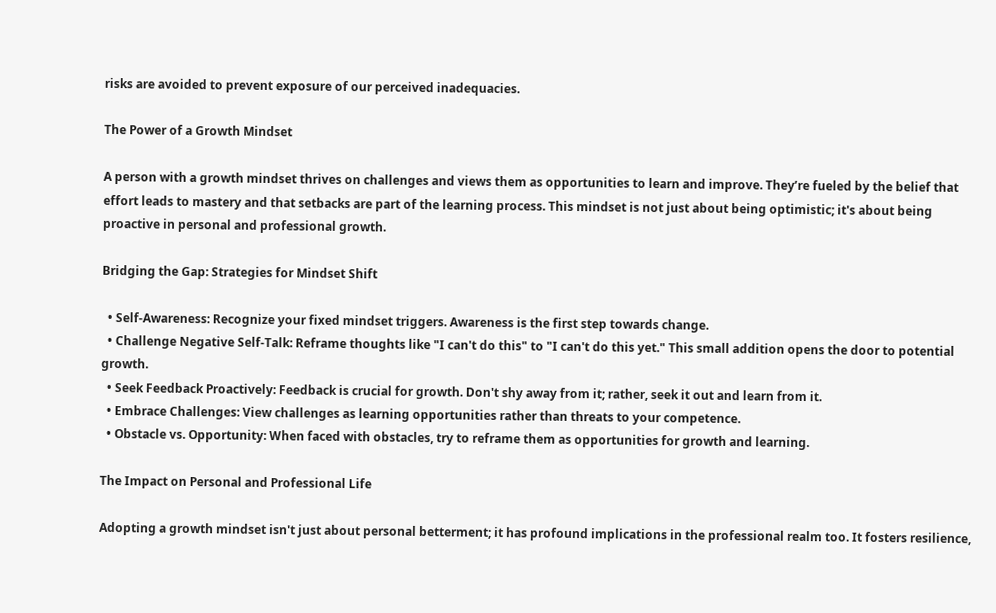risks are avoided to prevent exposure of our perceived inadequacies.

The Power of a Growth Mindset

A person with a growth mindset thrives on challenges and views them as opportunities to learn and improve. They’re fueled by the belief that effort leads to mastery and that setbacks are part of the learning process. This mindset is not just about being optimistic; it's about being proactive in personal and professional growth.

Bridging the Gap: Strategies for Mindset Shift

  • Self-Awareness: Recognize your fixed mindset triggers. Awareness is the first step towards change.
  • Challenge Negative Self-Talk: Reframe thoughts like "I can't do this" to "I can't do this yet." This small addition opens the door to potential growth.
  • Seek Feedback Proactively: Feedback is crucial for growth. Don't shy away from it; rather, seek it out and learn from it.
  • Embrace Challenges: View challenges as learning opportunities rather than threats to your competence.
  • Obstacle vs. Opportunity: When faced with obstacles, try to reframe them as opportunities for growth and learning.

The Impact on Personal and Professional Life

Adopting a growth mindset isn't just about personal betterment; it has profound implications in the professional realm too. It fosters resilience,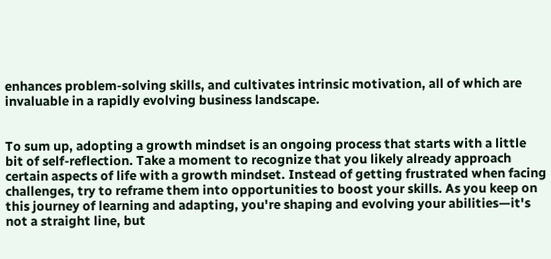enhances problem-solving skills, and cultivates intrinsic motivation, all of which are invaluable in a rapidly evolving business landscape.


To sum up, adopting a growth mindset is an ongoing process that starts with a little bit of self-reflection. Take a moment to recognize that you likely already approach certain aspects of life with a growth mindset. Instead of getting frustrated when facing challenges, try to reframe them into opportunities to boost your skills. As you keep on this journey of learning and adapting, you're shaping and evolving your abilities—it's not a straight line, but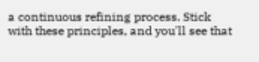a continuous refining process. Stick with these principles, and you'll see that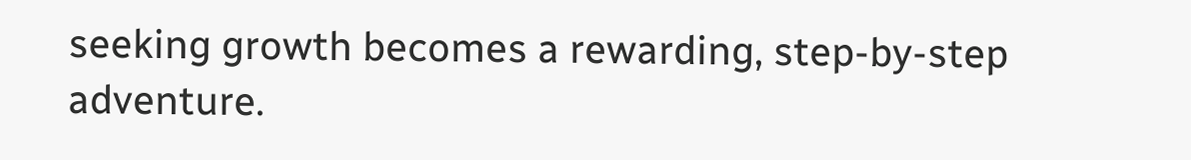seeking growth becomes a rewarding, step-by-step adventure.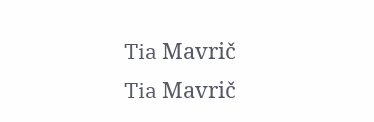Tia Mavrič
Tia Mavrič